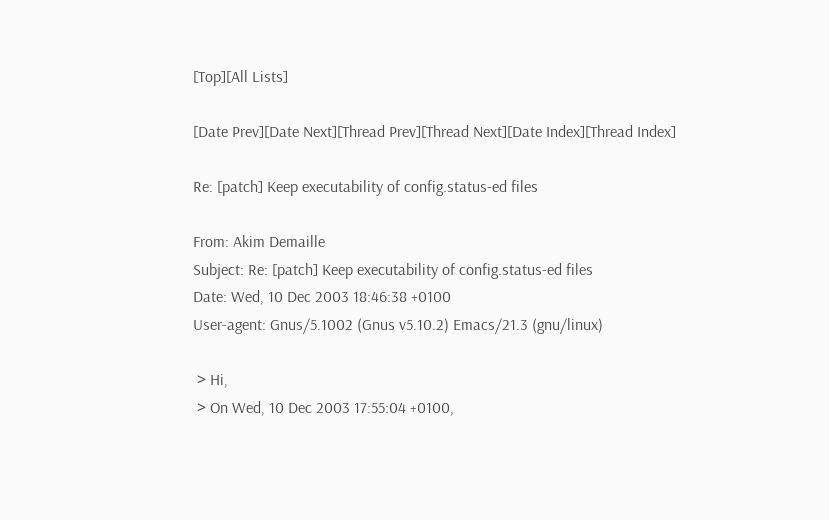[Top][All Lists]

[Date Prev][Date Next][Thread Prev][Thread Next][Date Index][Thread Index]

Re: [patch] Keep executability of config.status-ed files

From: Akim Demaille
Subject: Re: [patch] Keep executability of config.status-ed files
Date: Wed, 10 Dec 2003 18:46:38 +0100
User-agent: Gnus/5.1002 (Gnus v5.10.2) Emacs/21.3 (gnu/linux)

 > Hi,
 > On Wed, 10 Dec 2003 17:55:04 +0100,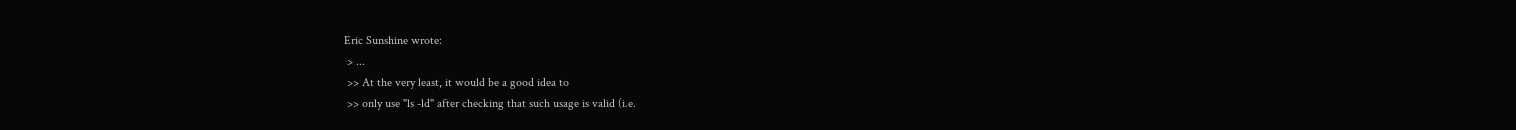Eric Sunshine wrote:
 > ...
 >> At the very least, it would be a good idea to
 >> only use "ls -ld" after checking that such usage is valid (i.e.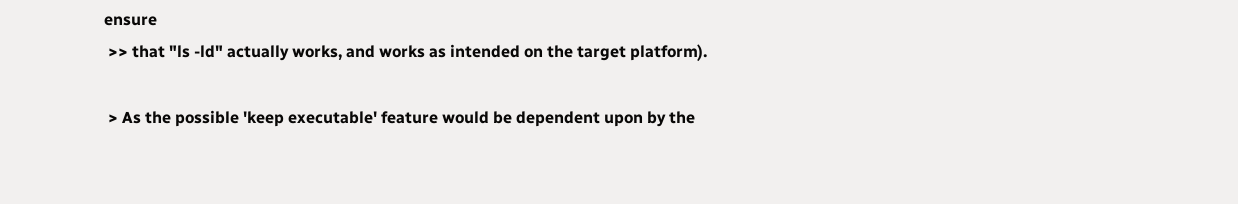ensure
 >> that "ls -ld" actually works, and works as intended on the target platform).

 > As the possible 'keep executable' feature would be dependent upon by the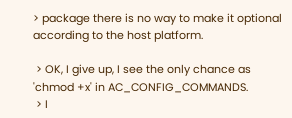> package there is no way to make it optional according to the host platform.

 > OK, I give up, I see the only chance as 'chmod +x' in AC_CONFIG_COMMANDS.
 > I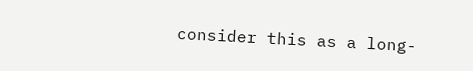consider this as a long-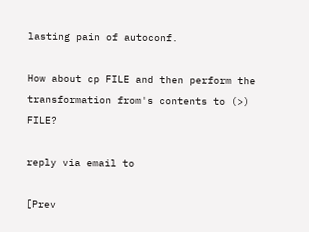lasting pain of autoconf.

How about cp FILE and then perform the transformation from's contents to (>) FILE?

reply via email to

[Prev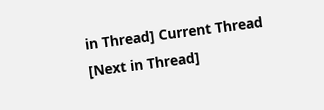in Thread] Current Thread [Next in Thread]